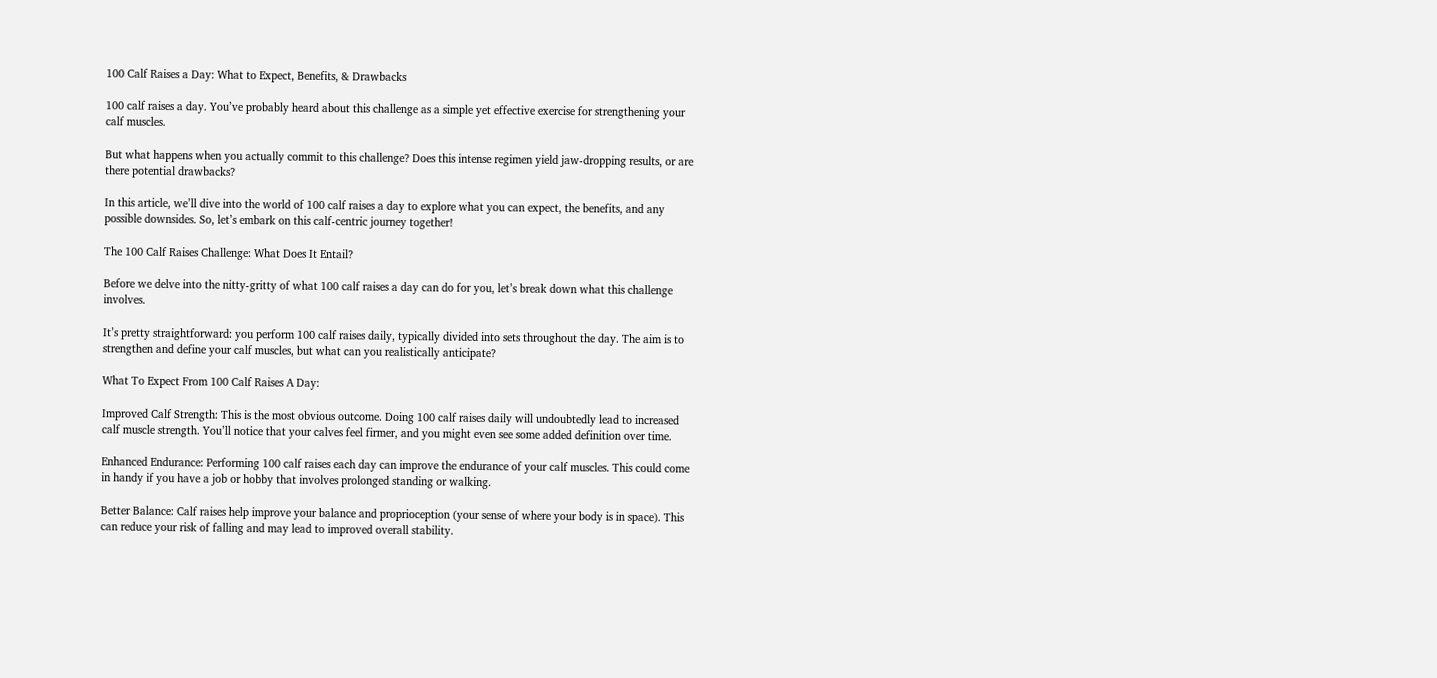100 Calf Raises a Day: What to Expect, Benefits, & Drawbacks

100 calf raises a day. You’ve probably heard about this challenge as a simple yet effective exercise for strengthening your calf muscles.

But what happens when you actually commit to this challenge? Does this intense regimen yield jaw-dropping results, or are there potential drawbacks?

In this article, we’ll dive into the world of 100 calf raises a day to explore what you can expect, the benefits, and any possible downsides. So, let’s embark on this calf-centric journey together!

The 100 Calf Raises Challenge: What Does It Entail?

Before we delve into the nitty-gritty of what 100 calf raises a day can do for you, let’s break down what this challenge involves.

It’s pretty straightforward: you perform 100 calf raises daily, typically divided into sets throughout the day. The aim is to strengthen and define your calf muscles, but what can you realistically anticipate?

What To Expect From 100 Calf Raises A Day:

Improved Calf Strength: This is the most obvious outcome. Doing 100 calf raises daily will undoubtedly lead to increased calf muscle strength. You’ll notice that your calves feel firmer, and you might even see some added definition over time.

Enhanced Endurance: Performing 100 calf raises each day can improve the endurance of your calf muscles. This could come in handy if you have a job or hobby that involves prolonged standing or walking.

Better Balance: Calf raises help improve your balance and proprioception (your sense of where your body is in space). This can reduce your risk of falling and may lead to improved overall stability.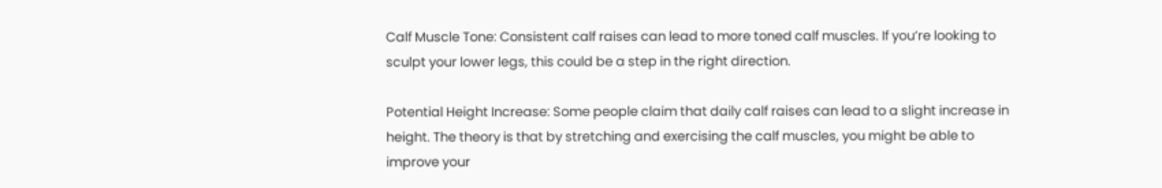Calf Muscle Tone: Consistent calf raises can lead to more toned calf muscles. If you’re looking to sculpt your lower legs, this could be a step in the right direction.

Potential Height Increase: Some people claim that daily calf raises can lead to a slight increase in height. The theory is that by stretching and exercising the calf muscles, you might be able to improve your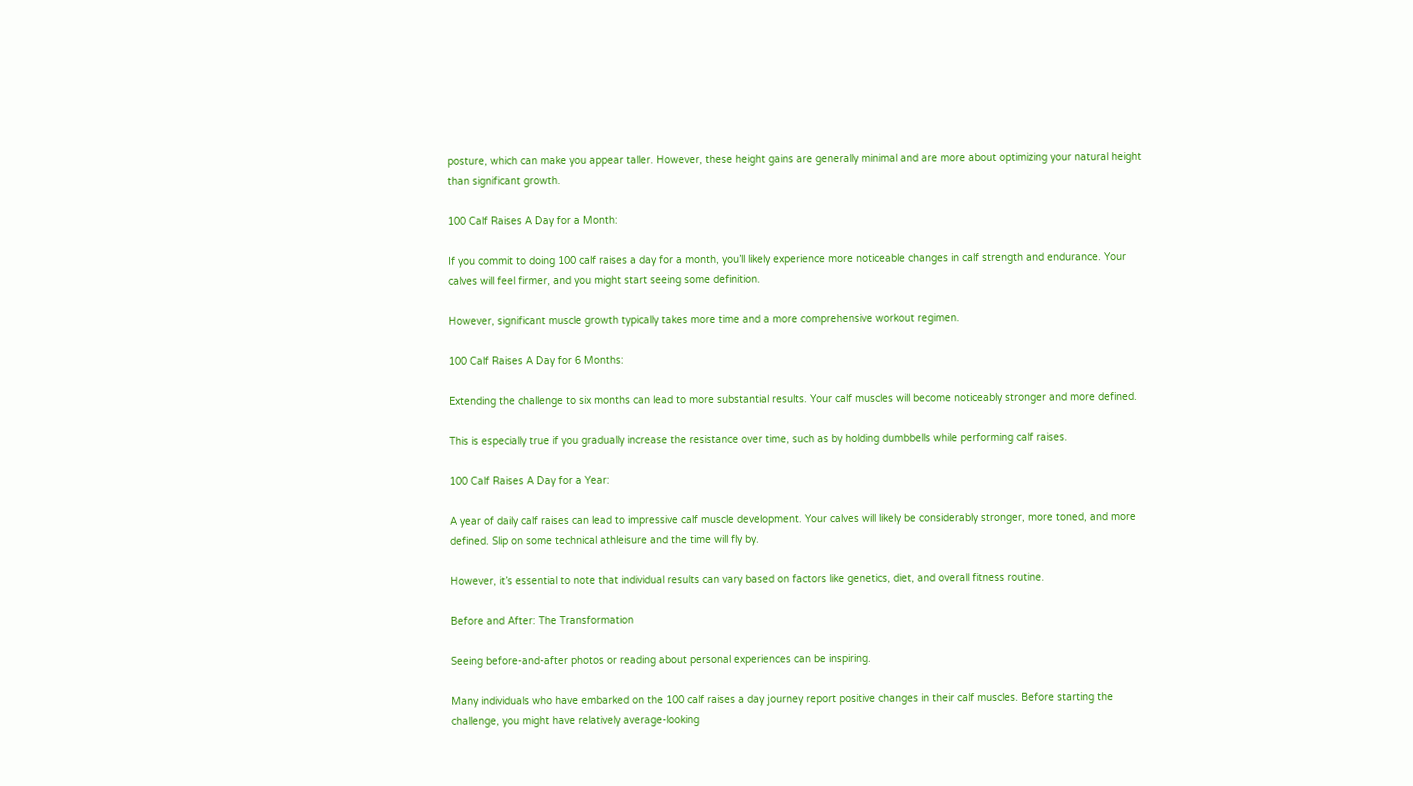posture, which can make you appear taller. However, these height gains are generally minimal and are more about optimizing your natural height than significant growth.

100 Calf Raises A Day for a Month:

If you commit to doing 100 calf raises a day for a month, you’ll likely experience more noticeable changes in calf strength and endurance. Your calves will feel firmer, and you might start seeing some definition.

However, significant muscle growth typically takes more time and a more comprehensive workout regimen.

100 Calf Raises A Day for 6 Months:

Extending the challenge to six months can lead to more substantial results. Your calf muscles will become noticeably stronger and more defined.

This is especially true if you gradually increase the resistance over time, such as by holding dumbbells while performing calf raises.

100 Calf Raises A Day for a Year:

A year of daily calf raises can lead to impressive calf muscle development. Your calves will likely be considerably stronger, more toned, and more defined. Slip on some technical athleisure and the time will fly by.

However, it’s essential to note that individual results can vary based on factors like genetics, diet, and overall fitness routine.

Before and After: The Transformation

Seeing before-and-after photos or reading about personal experiences can be inspiring.

Many individuals who have embarked on the 100 calf raises a day journey report positive changes in their calf muscles. Before starting the challenge, you might have relatively average-looking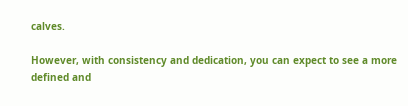calves.

However, with consistency and dedication, you can expect to see a more defined and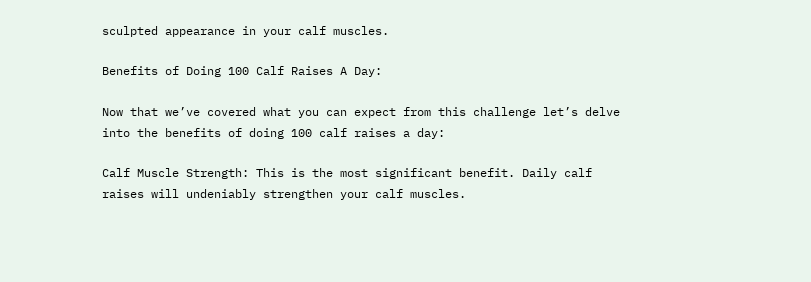sculpted appearance in your calf muscles.

Benefits of Doing 100 Calf Raises A Day:

Now that we’ve covered what you can expect from this challenge let’s delve into the benefits of doing 100 calf raises a day:

Calf Muscle Strength: This is the most significant benefit. Daily calf raises will undeniably strengthen your calf muscles.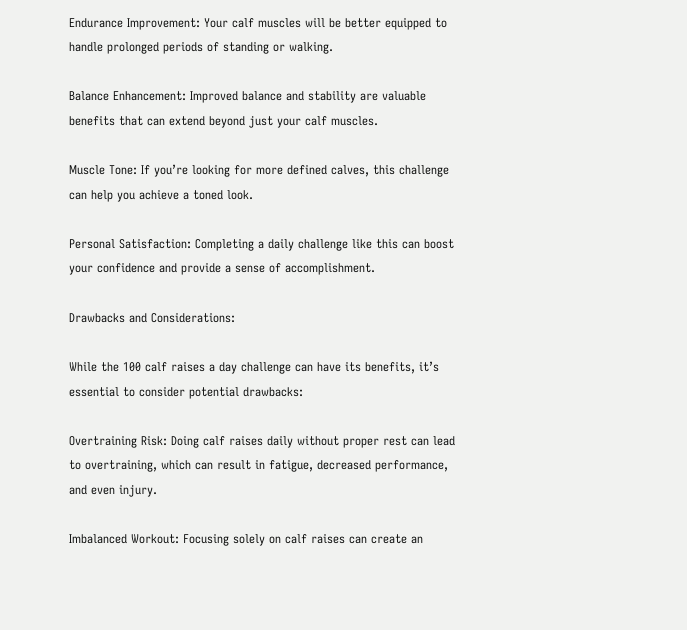Endurance Improvement: Your calf muscles will be better equipped to handle prolonged periods of standing or walking.

Balance Enhancement: Improved balance and stability are valuable benefits that can extend beyond just your calf muscles.

Muscle Tone: If you’re looking for more defined calves, this challenge can help you achieve a toned look.

Personal Satisfaction: Completing a daily challenge like this can boost your confidence and provide a sense of accomplishment.

Drawbacks and Considerations:

While the 100 calf raises a day challenge can have its benefits, it’s essential to consider potential drawbacks:

Overtraining Risk: Doing calf raises daily without proper rest can lead to overtraining, which can result in fatigue, decreased performance, and even injury.

Imbalanced Workout: Focusing solely on calf raises can create an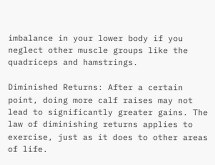imbalance in your lower body if you neglect other muscle groups like the quadriceps and hamstrings.

Diminished Returns: After a certain point, doing more calf raises may not lead to significantly greater gains. The law of diminishing returns applies to exercise, just as it does to other areas of life.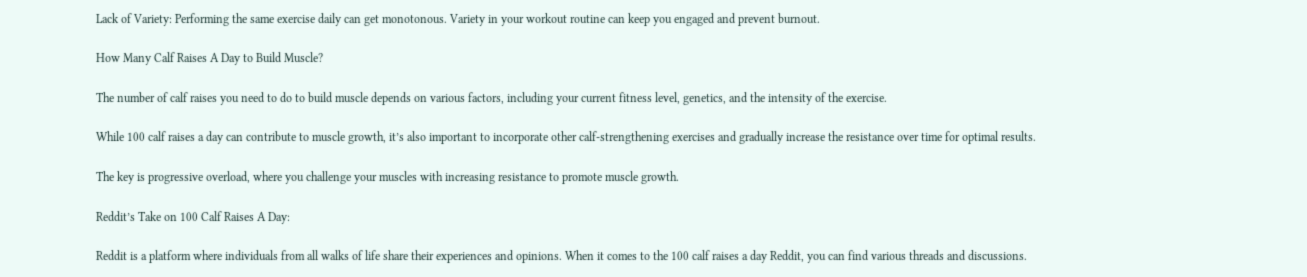Lack of Variety: Performing the same exercise daily can get monotonous. Variety in your workout routine can keep you engaged and prevent burnout.

How Many Calf Raises A Day to Build Muscle?

The number of calf raises you need to do to build muscle depends on various factors, including your current fitness level, genetics, and the intensity of the exercise.

While 100 calf raises a day can contribute to muscle growth, it’s also important to incorporate other calf-strengthening exercises and gradually increase the resistance over time for optimal results.

The key is progressive overload, where you challenge your muscles with increasing resistance to promote muscle growth.

Reddit’s Take on 100 Calf Raises A Day:

Reddit is a platform where individuals from all walks of life share their experiences and opinions. When it comes to the 100 calf raises a day Reddit, you can find various threads and discussions.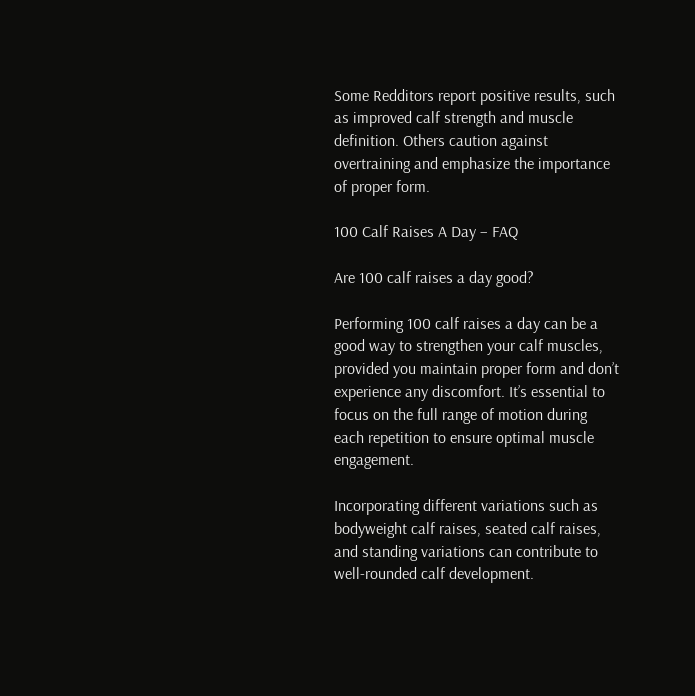Some Redditors report positive results, such as improved calf strength and muscle definition. Others caution against overtraining and emphasize the importance of proper form.

100 Calf Raises A Day – FAQ

Are 100 calf raises a day good?

Performing 100 calf raises a day can be a good way to strengthen your calf muscles, provided you maintain proper form and don’t experience any discomfort. It’s essential to focus on the full range of motion during each repetition to ensure optimal muscle engagement.

Incorporating different variations such as bodyweight calf raises, seated calf raises, and standing variations can contribute to well-rounded calf development.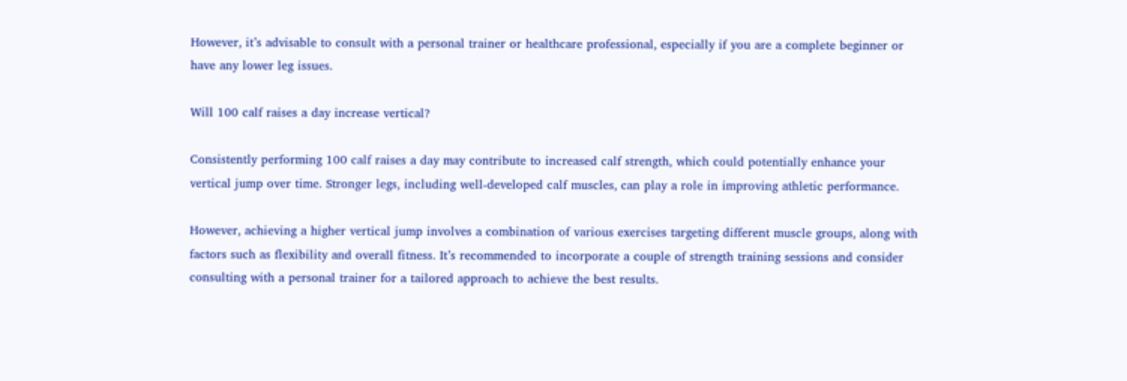However, it’s advisable to consult with a personal trainer or healthcare professional, especially if you are a complete beginner or have any lower leg issues.

Will 100 calf raises a day increase vertical?

Consistently performing 100 calf raises a day may contribute to increased calf strength, which could potentially enhance your vertical jump over time. Stronger legs, including well-developed calf muscles, can play a role in improving athletic performance.

However, achieving a higher vertical jump involves a combination of various exercises targeting different muscle groups, along with factors such as flexibility and overall fitness. It’s recommended to incorporate a couple of strength training sessions and consider consulting with a personal trainer for a tailored approach to achieve the best results.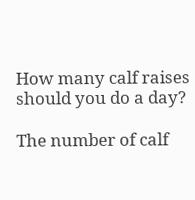How many calf raises should you do a day?

The number of calf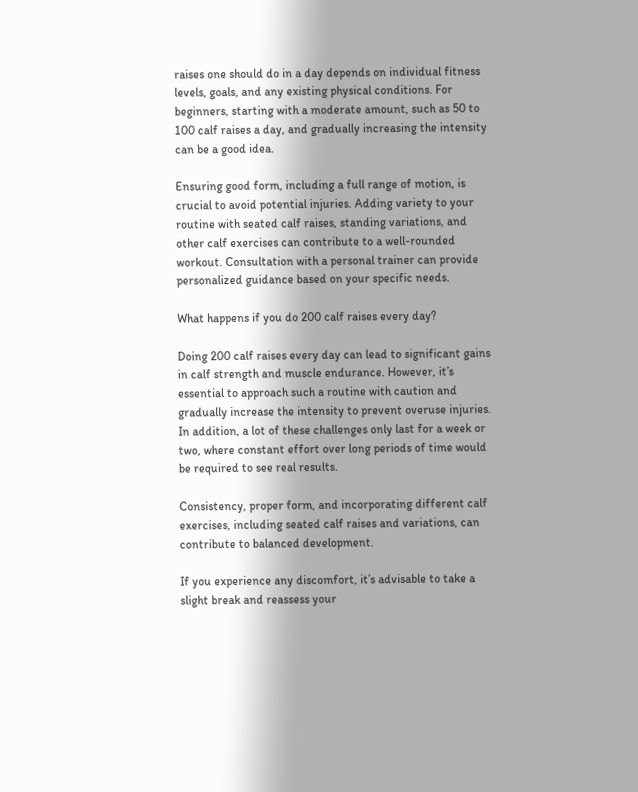raises one should do in a day depends on individual fitness levels, goals, and any existing physical conditions. For beginners, starting with a moderate amount, such as 50 to 100 calf raises a day, and gradually increasing the intensity can be a good idea.

Ensuring good form, including a full range of motion, is crucial to avoid potential injuries. Adding variety to your routine with seated calf raises, standing variations, and other calf exercises can contribute to a well-rounded workout. Consultation with a personal trainer can provide personalized guidance based on your specific needs.

What happens if you do 200 calf raises every day?

Doing 200 calf raises every day can lead to significant gains in calf strength and muscle endurance. However, it’s essential to approach such a routine with caution and gradually increase the intensity to prevent overuse injuries. In addition, a lot of these challenges only last for a week or two, where constant effort over long periods of time would be required to see real results.

Consistency, proper form, and incorporating different calf exercises, including seated calf raises and variations, can contribute to balanced development.

If you experience any discomfort, it’s advisable to take a slight break and reassess your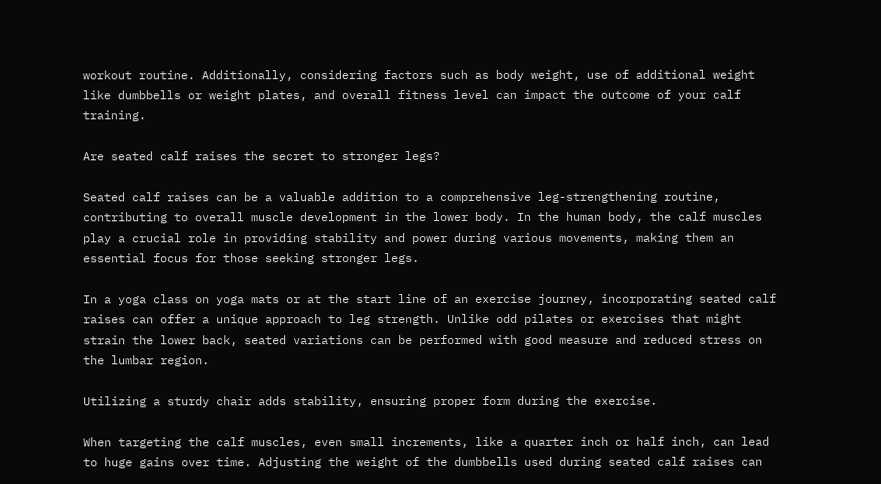workout routine. Additionally, considering factors such as body weight, use of additional weight like dumbbells or weight plates, and overall fitness level can impact the outcome of your calf training.

Are seated calf raises the secret to stronger legs?

Seated calf raises can be a valuable addition to a comprehensive leg-strengthening routine, contributing to overall muscle development in the lower body. In the human body, the calf muscles play a crucial role in providing stability and power during various movements, making them an essential focus for those seeking stronger legs.

In a yoga class on yoga mats or at the start line of an exercise journey, incorporating seated calf raises can offer a unique approach to leg strength. Unlike odd pilates or exercises that might strain the lower back, seated variations can be performed with good measure and reduced stress on the lumbar region.

Utilizing a sturdy chair adds stability, ensuring proper form during the exercise.

When targeting the calf muscles, even small increments, like a quarter inch or half inch, can lead to huge gains over time. Adjusting the weight of the dumbbells used during seated calf raises can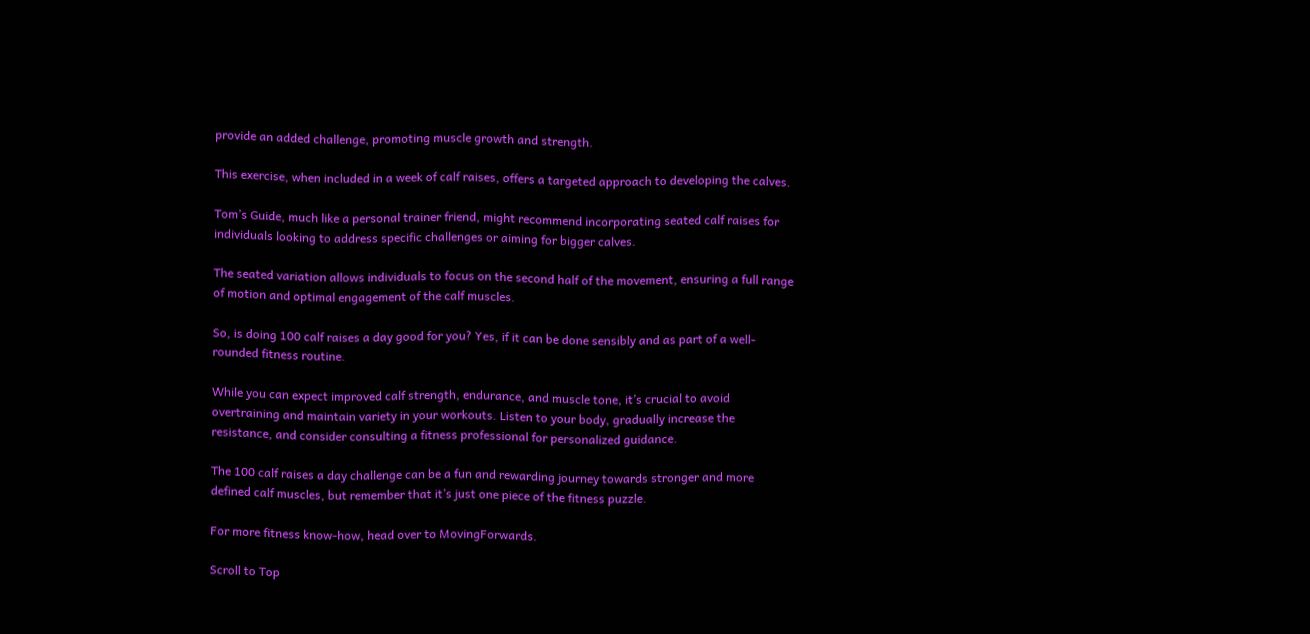provide an added challenge, promoting muscle growth and strength.

This exercise, when included in a week of calf raises, offers a targeted approach to developing the calves.

Tom’s Guide, much like a personal trainer friend, might recommend incorporating seated calf raises for individuals looking to address specific challenges or aiming for bigger calves.

The seated variation allows individuals to focus on the second half of the movement, ensuring a full range of motion and optimal engagement of the calf muscles.

So, is doing 100 calf raises a day good for you? Yes, if it can be done sensibly and as part of a well-rounded fitness routine.

While you can expect improved calf strength, endurance, and muscle tone, it’s crucial to avoid overtraining and maintain variety in your workouts. Listen to your body, gradually increase the resistance, and consider consulting a fitness professional for personalized guidance.

The 100 calf raises a day challenge can be a fun and rewarding journey towards stronger and more defined calf muscles, but remember that it’s just one piece of the fitness puzzle.

For more fitness know-how, head over to MovingForwards.

Scroll to Top